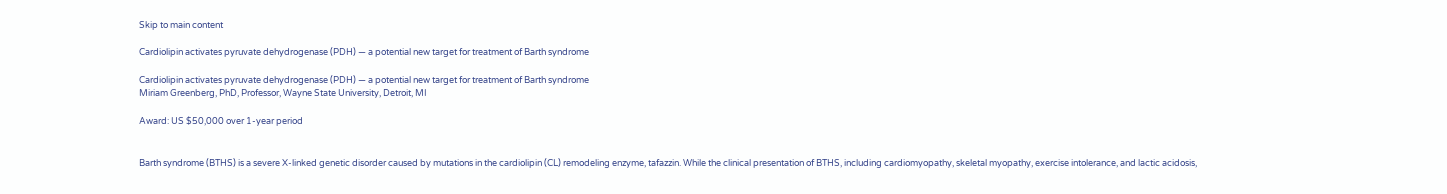Skip to main content

Cardiolipin activates pyruvate dehydrogenase (PDH) — a potential new target for treatment of Barth syndrome

Cardiolipin activates pyruvate dehydrogenase (PDH) — a potential new target for treatment of Barth syndrome
Miriam Greenberg, PhD, Professor, Wayne State University, Detroit, MI

Award: US $50,000 over 1-year period


Barth syndrome (BTHS) is a severe X-linked genetic disorder caused by mutations in the cardiolipin (CL) remodeling enzyme, tafazzin. While the clinical presentation of BTHS, including cardiomyopathy, skeletal myopathy, exercise intolerance, and lactic acidosis,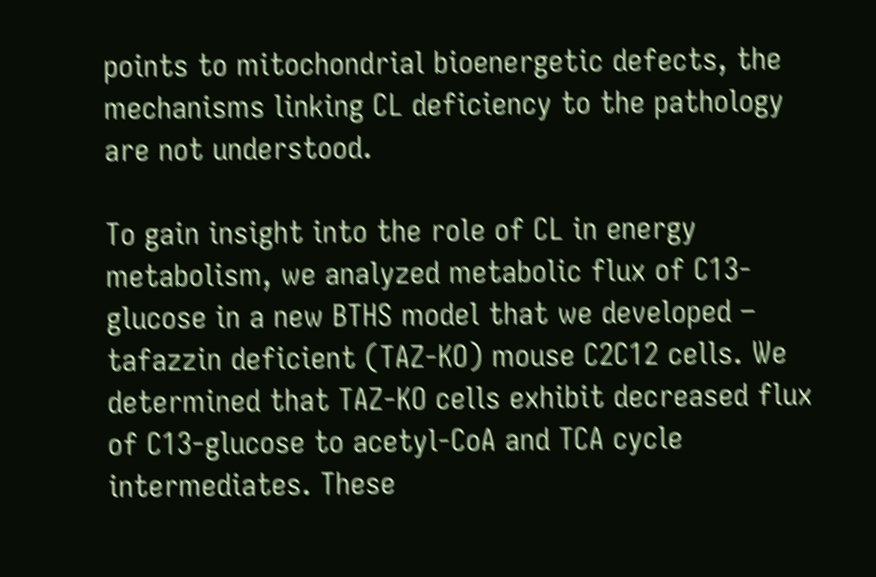points to mitochondrial bioenergetic defects, the mechanisms linking CL deficiency to the pathology are not understood.

To gain insight into the role of CL in energy metabolism, we analyzed metabolic flux of C13-glucose in a new BTHS model that we developed – tafazzin deficient (TAZ-KO) mouse C2C12 cells. We determined that TAZ-KO cells exhibit decreased flux of C13-glucose to acetyl-CoA and TCA cycle intermediates. These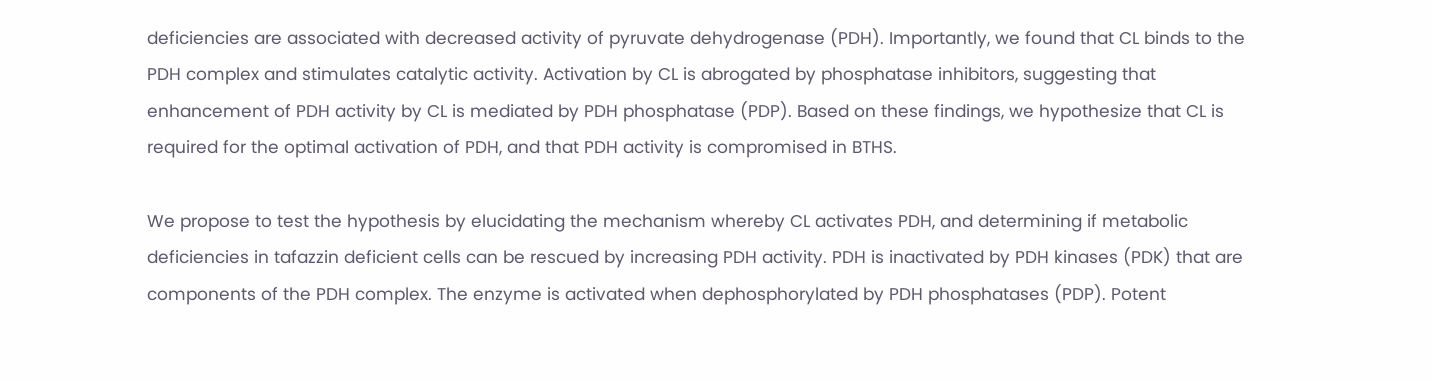deficiencies are associated with decreased activity of pyruvate dehydrogenase (PDH). Importantly, we found that CL binds to the PDH complex and stimulates catalytic activity. Activation by CL is abrogated by phosphatase inhibitors, suggesting that enhancement of PDH activity by CL is mediated by PDH phosphatase (PDP). Based on these findings, we hypothesize that CL is required for the optimal activation of PDH, and that PDH activity is compromised in BTHS.

We propose to test the hypothesis by elucidating the mechanism whereby CL activates PDH, and determining if metabolic deficiencies in tafazzin deficient cells can be rescued by increasing PDH activity. PDH is inactivated by PDH kinases (PDK) that are components of the PDH complex. The enzyme is activated when dephosphorylated by PDH phosphatases (PDP). Potent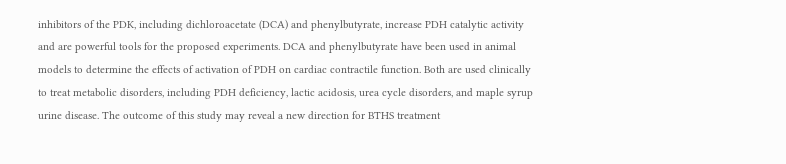inhibitors of the PDK, including dichloroacetate (DCA) and phenylbutyrate, increase PDH catalytic activity and are powerful tools for the proposed experiments. DCA and phenylbutyrate have been used in animal models to determine the effects of activation of PDH on cardiac contractile function. Both are used clinically to treat metabolic disorders, including PDH deficiency, lactic acidosis, urea cycle disorders, and maple syrup urine disease. The outcome of this study may reveal a new direction for BTHS treatment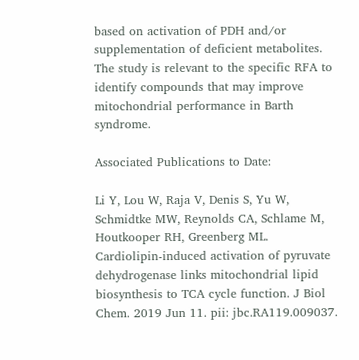based on activation of PDH and/or supplementation of deficient metabolites. The study is relevant to the specific RFA to identify compounds that may improve mitochondrial performance in Barth syndrome.

Associated Publications to Date:

Li Y, Lou W, Raja V, Denis S, Yu W, Schmidtke MW, Reynolds CA, Schlame M, Houtkooper RH, Greenberg ML. Cardiolipin-induced activation of pyruvate dehydrogenase links mitochondrial lipid biosynthesis to TCA cycle function. J Biol Chem. 2019 Jun 11. pii: jbc.RA119.009037.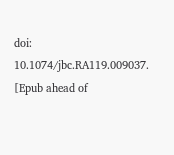doi: 10.1074/jbc.RA119.009037. [Epub ahead of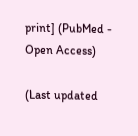print] (PubMed - Open Access)

(Last updated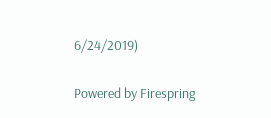6/24/2019)

Powered by Firespring